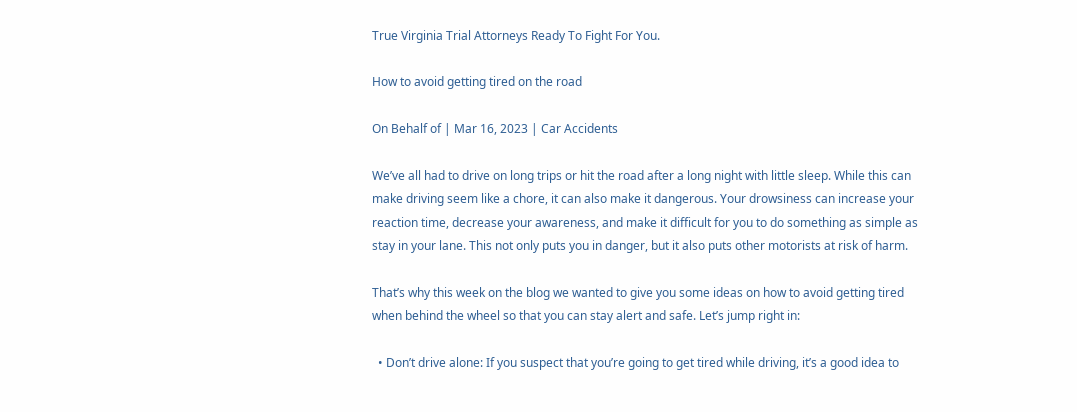True Virginia Trial Attorneys Ready To Fight For You.

How to avoid getting tired on the road

On Behalf of | Mar 16, 2023 | Car Accidents

We’ve all had to drive on long trips or hit the road after a long night with little sleep. While this can make driving seem like a chore, it can also make it dangerous. Your drowsiness can increase your reaction time, decrease your awareness, and make it difficult for you to do something as simple as stay in your lane. This not only puts you in danger, but it also puts other motorists at risk of harm.

That’s why this week on the blog we wanted to give you some ideas on how to avoid getting tired when behind the wheel so that you can stay alert and safe. Let’s jump right in:

  • Don’t drive alone: If you suspect that you’re going to get tired while driving, it’s a good idea to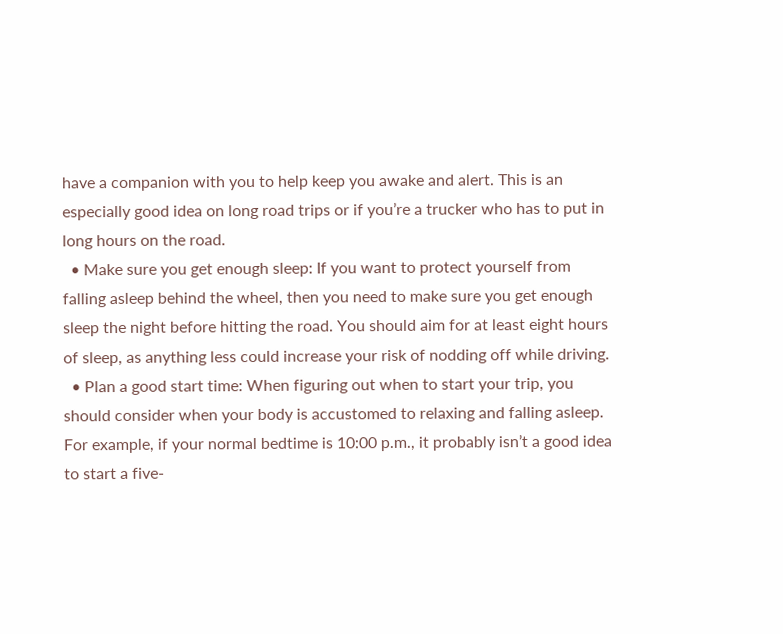have a companion with you to help keep you awake and alert. This is an especially good idea on long road trips or if you’re a trucker who has to put in long hours on the road.
  • Make sure you get enough sleep: If you want to protect yourself from falling asleep behind the wheel, then you need to make sure you get enough sleep the night before hitting the road. You should aim for at least eight hours of sleep, as anything less could increase your risk of nodding off while driving.
  • Plan a good start time: When figuring out when to start your trip, you should consider when your body is accustomed to relaxing and falling asleep. For example, if your normal bedtime is 10:00 p.m., it probably isn’t a good idea to start a five-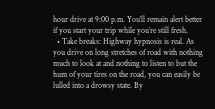hour drive at 9:00 p.m. You’ll remain alert better if you start your trip while you’re still fresh.
  • Take breaks: Highway hypnosis is real. As you drive on long stretches of road with nothing much to look at and nothing to listen to but the hum of your tires on the road, you can easily be lulled into a drowsy state. By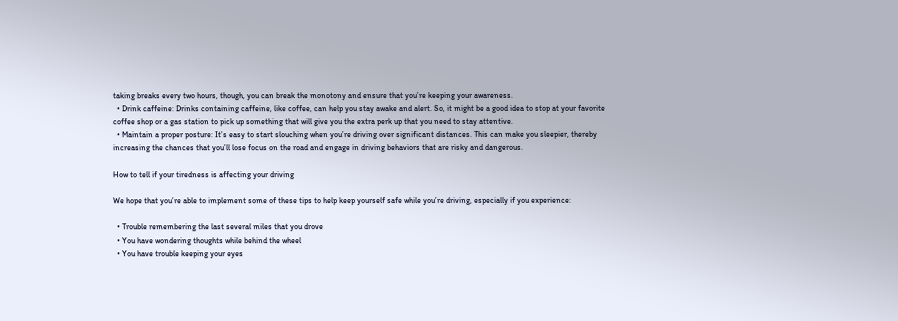taking breaks every two hours, though, you can break the monotony and ensure that you’re keeping your awareness.
  • Drink caffeine: Drinks containing caffeine, like coffee, can help you stay awake and alert. So, it might be a good idea to stop at your favorite coffee shop or a gas station to pick up something that will give you the extra perk up that you need to stay attentive.
  • Maintain a proper posture: It’s easy to start slouching when you’re driving over significant distances. This can make you sleepier, thereby increasing the chances that you’ll lose focus on the road and engage in driving behaviors that are risky and dangerous.

How to tell if your tiredness is affecting your driving

We hope that you’re able to implement some of these tips to help keep yourself safe while you’re driving, especially if you experience:

  • Trouble remembering the last several miles that you drove
  • You have wondering thoughts while behind the wheel
  • You have trouble keeping your eyes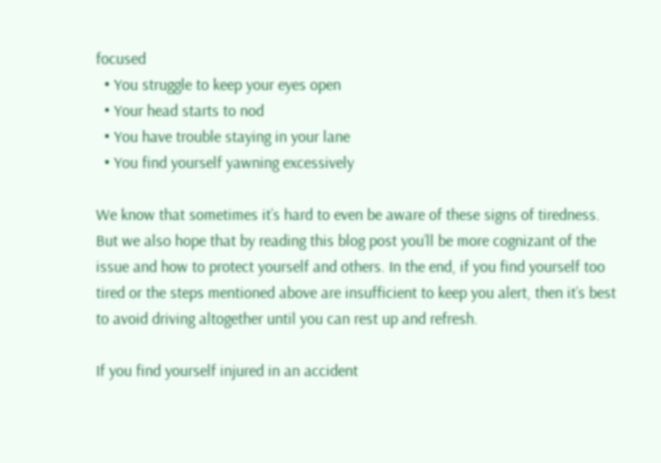focused
  • You struggle to keep your eyes open
  • Your head starts to nod
  • You have trouble staying in your lane
  • You find yourself yawning excessively

We know that sometimes it’s hard to even be aware of these signs of tiredness. But we also hope that by reading this blog post you’ll be more cognizant of the issue and how to protect yourself and others. In the end, if you find yourself too tired or the steps mentioned above are insufficient to keep you alert, then it’s best to avoid driving altogether until you can rest up and refresh.

If you find yourself injured in an accident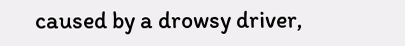caused by a drowsy driver,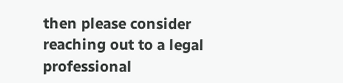then please consider reaching out to a legal professional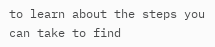to learn about the steps you can take to find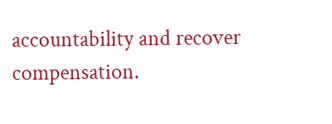accountability and recover compensation.